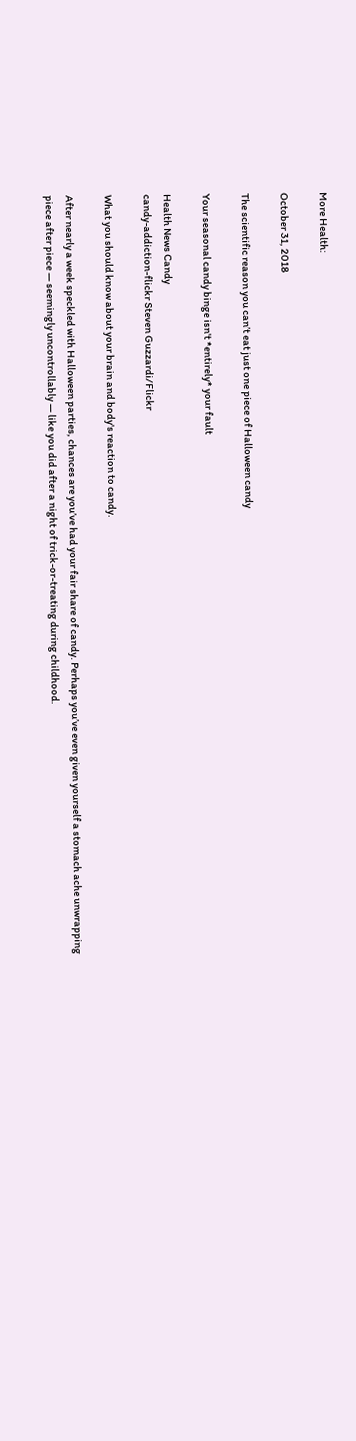More Health:

October 31, 2018

The scientific reason you can’t eat just one piece of Halloween candy

Your seasonal candy binge isn't *entirely* your fault

Health News Candy
candy-addiction-flickr Steven Guzzardi/Flickr

What you should know about your brain and body's reaction to candy.

After nearly a week speckled with Halloween parties, chances are you’ve had your fair share of candy. Perhaps you’ve even given yourself a stomach ache unwrapping piece after piece — seemingly uncontrollably — like you did after a night of trick-or-treating during childhood.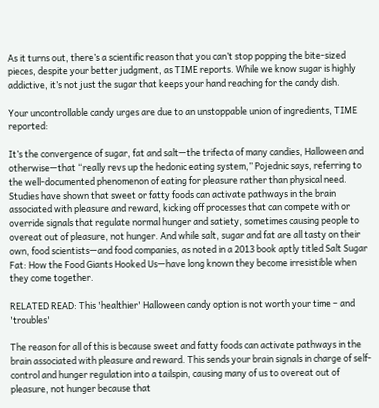As it turns out, there’s a scientific reason that you can’t stop popping the bite-sized pieces, despite your better judgment, as TIME reports. While we know sugar is highly addictive, it’s not just the sugar that keeps your hand reaching for the candy dish.

Your uncontrollable candy urges are due to an unstoppable union of ingredients, TIME reported:

It’s the convergence of sugar, fat and salt—the trifecta of many candies, Halloween and otherwise—that “really revs up the hedonic eating system,” Pojednic says, referring to the well-documented phenomenon of eating for pleasure rather than physical need. Studies have shown that sweet or fatty foods can activate pathways in the brain associated with pleasure and reward, kicking off processes that can compete with or override signals that regulate normal hunger and satiety, sometimes causing people to overeat out of pleasure, not hunger. And while salt, sugar and fat are all tasty on their own, food scientists—and food companies, as noted in a 2013 book aptly titled Salt Sugar Fat: How the Food Giants Hooked Us—have long known they become irresistible when they come together.

RELATED READ: This 'healthier' Halloween candy option is not worth your time – and 'troubles'

The reason for all of this is because sweet and fatty foods can activate pathways in the brain associated with pleasure and reward. This sends your brain signals in charge of self-control and hunger regulation into a tailspin, causing many of us to overeat out of pleasure, not hunger because that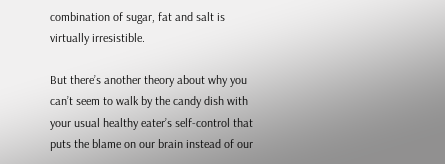combination of sugar, fat and salt is virtually irresistible.

But there’s another theory about why you can’t seem to walk by the candy dish with your usual healthy eater’s self-control that puts the blame on our brain instead of our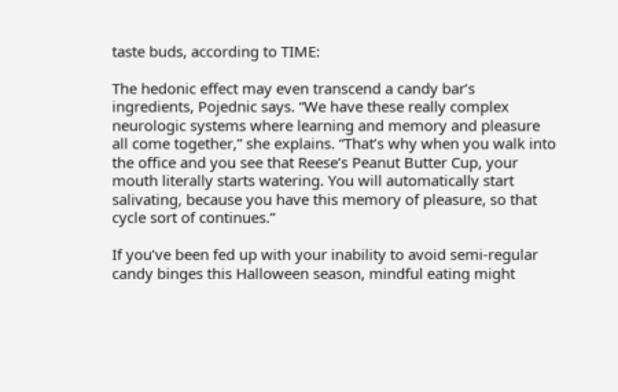taste buds, according to TIME:

The hedonic effect may even transcend a candy bar’s ingredients, Pojednic says. “We have these really complex neurologic systems where learning and memory and pleasure all come together,” she explains. “That’s why when you walk into the office and you see that Reese’s Peanut Butter Cup, your mouth literally starts watering. You will automatically start salivating, because you have this memory of pleasure, so that cycle sort of continues.”

If you’ve been fed up with your inability to avoid semi-regular candy binges this Halloween season, mindful eating might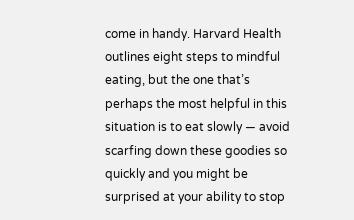come in handy. Harvard Health outlines eight steps to mindful eating, but the one that’s perhaps the most helpful in this situation is to eat slowly — avoid scarfing down these goodies so quickly and you might be surprised at your ability to stop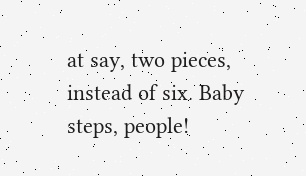at say, two pieces, instead of six. Baby steps, people!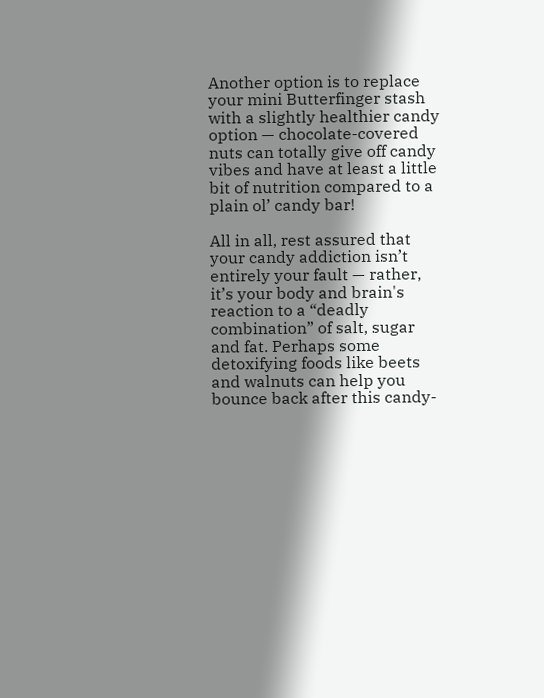Another option is to replace your mini Butterfinger stash with a slightly healthier candy option — chocolate-covered nuts can totally give off candy vibes and have at least a little bit of nutrition compared to a plain ol’ candy bar!

All in all, rest assured that your candy addiction isn’t entirely your fault — rather, it’s your body and brain's reaction to a “deadly combination” of salt, sugar and fat. Perhaps some detoxifying foods like beets and walnuts can help you bounce back after this candy-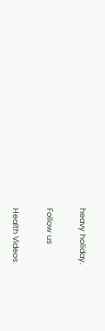heavy holiday.

Follow us

Health Videos